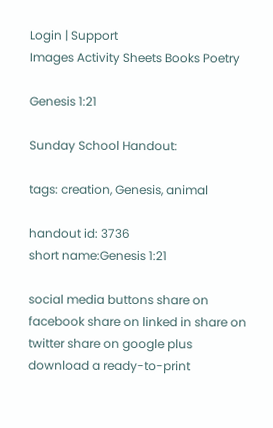Login | Support
Images Activity Sheets Books Poetry

Genesis 1:21

Sunday School Handout:

tags: creation, Genesis, animal

handout id: 3736
short name:Genesis 1:21

social media buttons share on facebook share on linked in share on twitter share on google plus
download a ready-to-print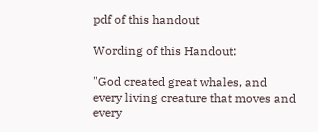pdf of this handout

Wording of this Handout:

"God created great whales, and every living creature that moves and every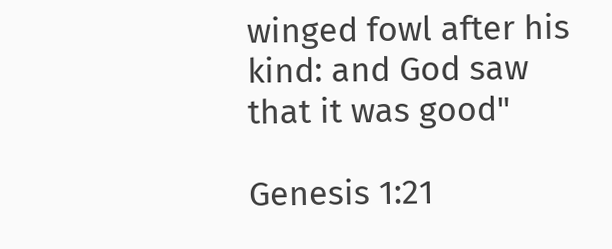winged fowl after his kind: and God saw that it was good"

Genesis 1:21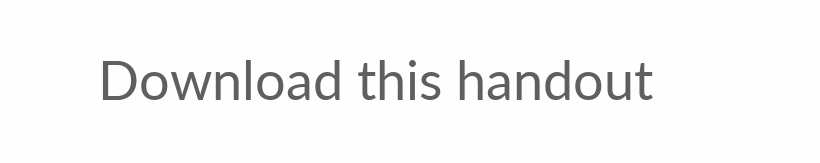Download this handout